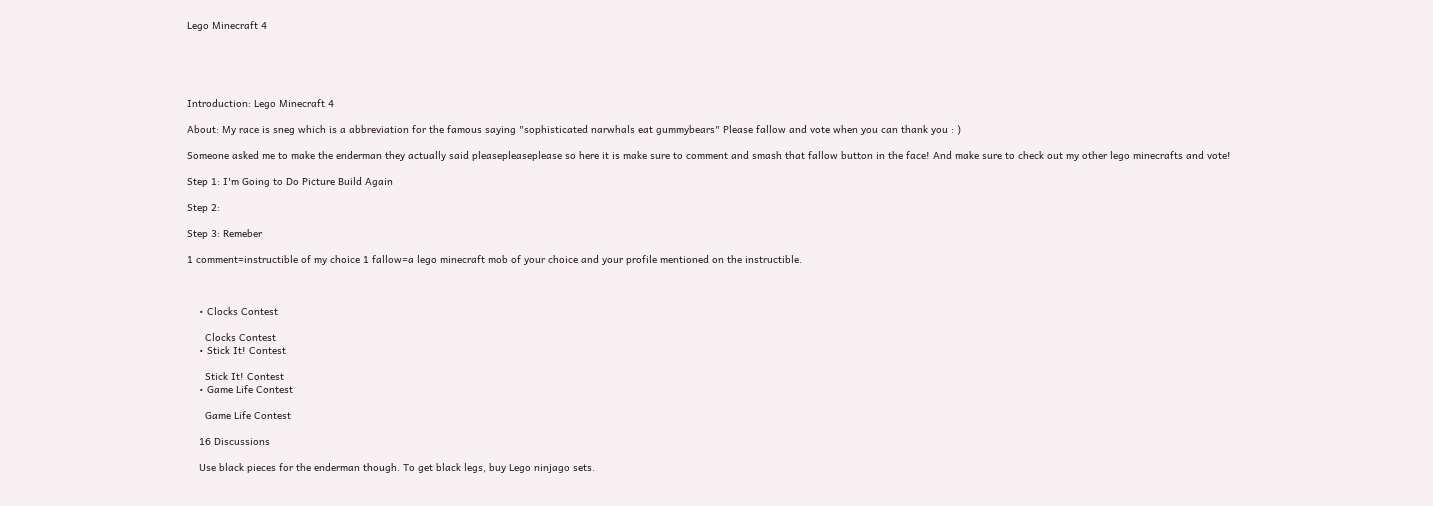Lego Minecraft 4





Introduction: Lego Minecraft 4

About: My race is sneg which is a abbreviation for the famous saying "sophisticated narwhals eat gummybears" Please fallow and vote when you can thank you : )

Someone asked me to make the enderman they actually said pleasepleaseplease so here it is make sure to comment and smash that fallow button in the face! And make sure to check out my other lego minecrafts and vote!

Step 1: I'm Going to Do Picture Build Again

Step 2:

Step 3: Remeber

1 comment=instructible of my choice 1 fallow=a lego minecraft mob of your choice and your profile mentioned on the instructible.



    • Clocks Contest

      Clocks Contest
    • Stick It! Contest

      Stick It! Contest
    • Game Life Contest

      Game Life Contest

    16 Discussions

    Use black pieces for the enderman though. To get black legs, buy Lego ninjago sets.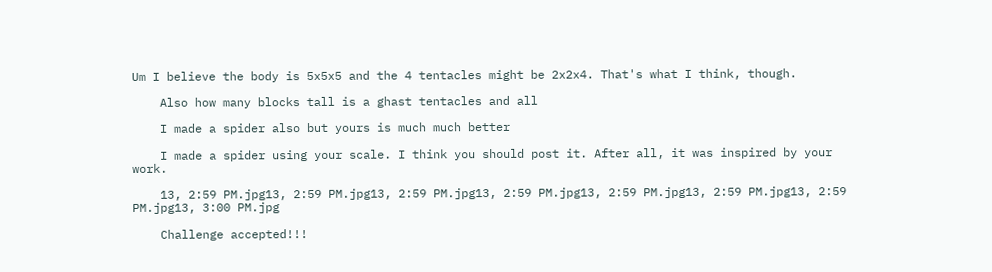Um I believe the body is 5x5x5 and the 4 tentacles might be 2x2x4. That's what I think, though.

    Also how many blocks tall is a ghast tentacles and all

    I made a spider also but yours is much much better

    I made a spider using your scale. I think you should post it. After all, it was inspired by your work.

    13, 2:59 PM.jpg13, 2:59 PM.jpg13, 2:59 PM.jpg13, 2:59 PM.jpg13, 2:59 PM.jpg13, 2:59 PM.jpg13, 2:59 PM.jpg13, 3:00 PM.jpg

    Challenge accepted!!!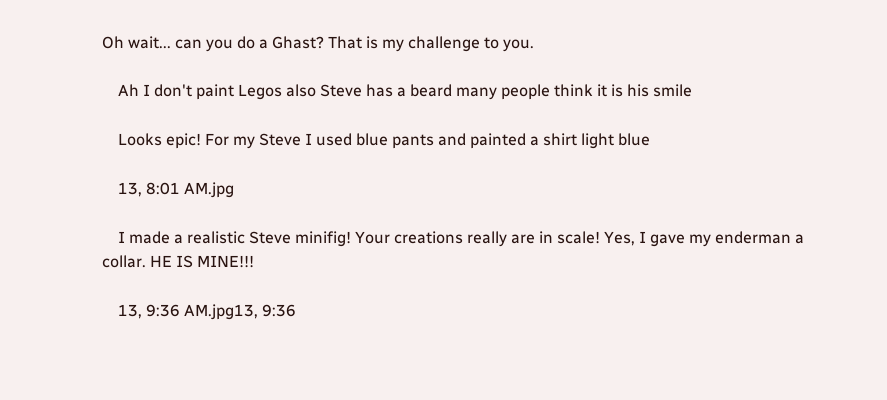Oh wait... can you do a Ghast? That is my challenge to you.

    Ah I don't paint Legos also Steve has a beard many people think it is his smile

    Looks epic! For my Steve I used blue pants and painted a shirt light blue

    13, 8:01 AM.jpg

    I made a realistic Steve minifig! Your creations really are in scale! Yes, I gave my enderman a collar. HE IS MINE!!!

    13, 9:36 AM.jpg13, 9:36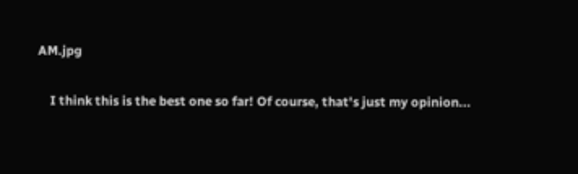AM.jpg

    I think this is the best one so far! Of course, that's just my opinion...